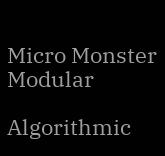Micro Monster Modular

Algorithmic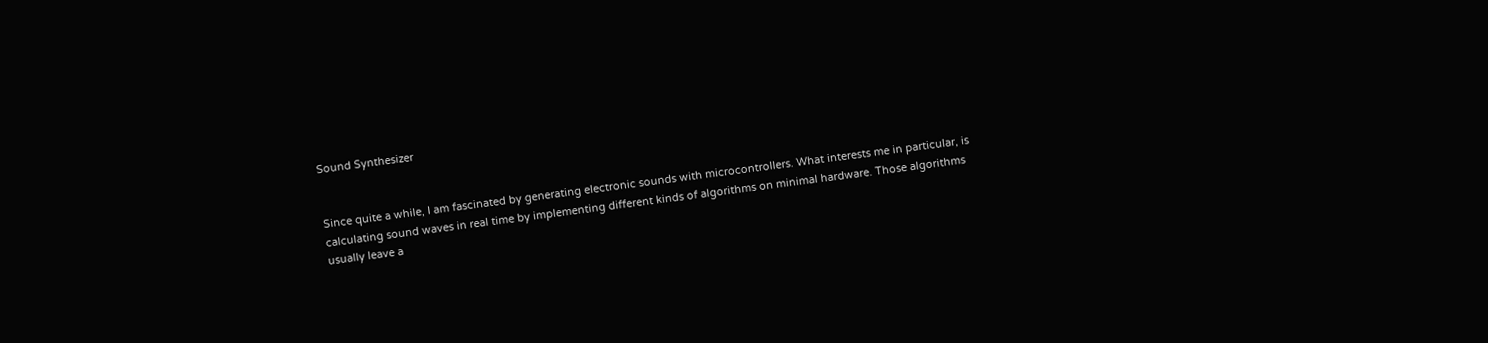Sound Synthesizer


Since quite a while, I am fascinated by generating electronic sounds with microcontrollers. What interests me in particular, is calculating sound waves in real time by implementing different kinds of algorithms on minimal hardware. Those algorithms usually leave a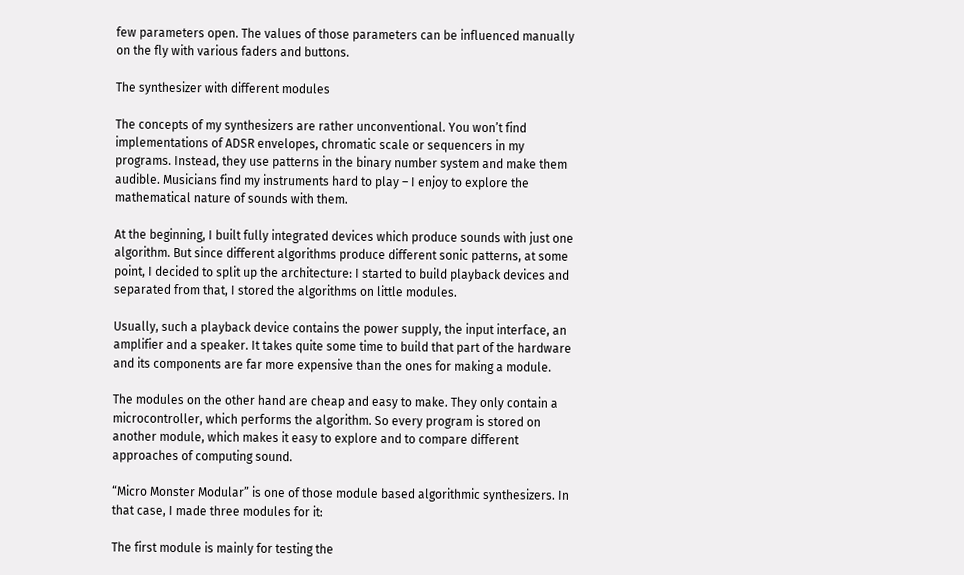few parameters open. The values of those parameters can be influenced manually on the fly with various faders and buttons.

The synthesizer with different modules

The concepts of my synthesizers are rather unconventional. You won’t find implementations of ADSR envelopes, chromatic scale or sequencers in my programs. Instead, they use patterns in the binary number system and make them audible. Musicians find my instruments hard to play – I enjoy to explore the mathematical nature of sounds with them.

At the beginning, I built fully integrated devices which produce sounds with just one algorithm. But since different algorithms produce different sonic patterns, at some point, I decided to split up the architecture: I started to build playback devices and separated from that, I stored the algorithms on little modules.

Usually, such a playback device contains the power supply, the input interface, an amplifier and a speaker. It takes quite some time to build that part of the hardware and its components are far more expensive than the ones for making a module.

The modules on the other hand are cheap and easy to make. They only contain a microcontroller, which performs the algorithm. So every program is stored on another module, which makes it easy to explore and to compare different approaches of computing sound.

“Micro Monster Modular” is one of those module based algorithmic synthesizers. In that case, I made three modules for it:

The first module is mainly for testing the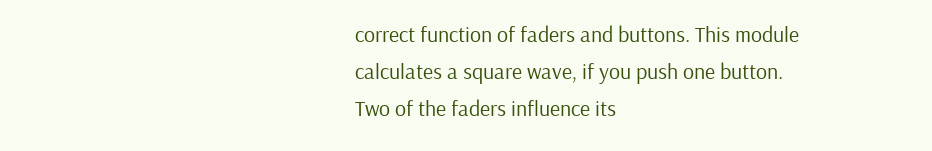correct function of faders and buttons. This module calculates a square wave, if you push one button. Two of the faders influence its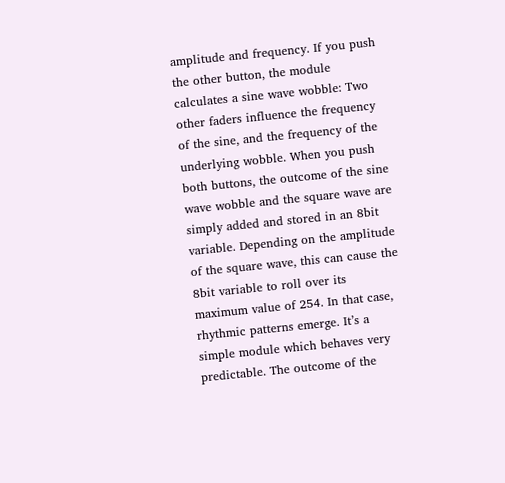amplitude and frequency. If you push the other button, the module calculates a sine wave wobble: Two other faders influence the frequency of the sine, and the frequency of the underlying wobble. When you push both buttons, the outcome of the sine wave wobble and the square wave are simply added and stored in an 8bit variable. Depending on the amplitude of the square wave, this can cause the 8bit variable to roll over its maximum value of 254. In that case, rhythmic patterns emerge. It’s a simple module which behaves very predictable. The outcome of the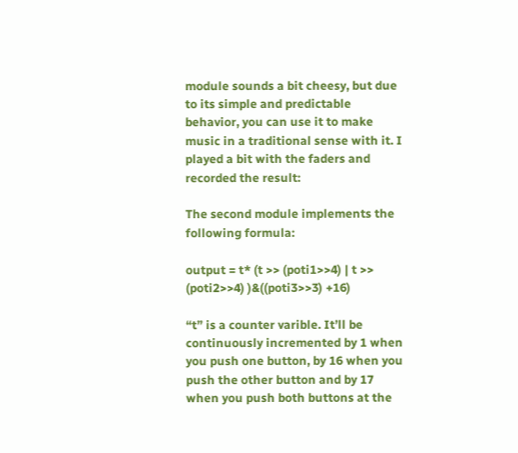module sounds a bit cheesy, but due to its simple and predictable behavior, you can use it to make music in a traditional sense with it. I played a bit with the faders and recorded the result:

The second module implements the following formula:

output = t* (t >> (poti1>>4) | t >> (poti2>>4) )&((poti3>>3) +16)

“t” is a counter varible. It’ll be continuously incremented by 1 when you push one button, by 16 when you push the other button and by 17 when you push both buttons at the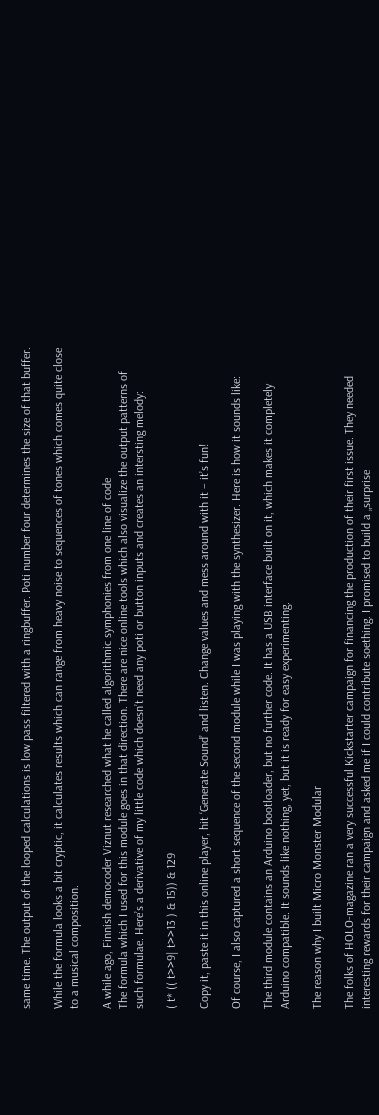same time. The output of the looped calculations is low pass filtered with a ringbuffer. Poti number four determines the size of that buffer.

While the formula looks a bit cryptic, it calculates results which can range from heavy noise to sequences of tones which comes quite close to a musical composition.

A while ago, Finnish democoder Viznut researched what he called algorithmic symphonies from one line of code
The formula which I used for this module goes in that direction. There are nice online tools which also visualize the output patterns of such formulae. Here’s a derivative of my little code which doesn’t need any poti or button inputs and creates an intersting melody:

( t* (( t>>9| t>>13 ) & 15)) & 129

Copy it, paste it in this online player, hit ‘Generate Sound’ and listen. Change values and mess around with it – it’s fun!

Of course, I also captured a short sequence of the second module while I was playing with the synthesizer. Here is how it sounds like:

The third module contains an Arduino bootloader, but no further code. It has a USB interface built on it, which makes it completely Arduino compatible. It sounds like nothing, yet, but it is ready for easy experimenting.

The reason why I built Micro Monster Modular

The folks of HOLO-magazine ran a very successful Kickstarter campaign for financing the production of their first issue. They needed interesting rewards for their campaign and asked me if I could contribute soething. I promised to build a „surprise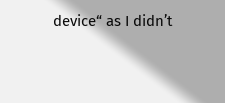device“ as I didn’t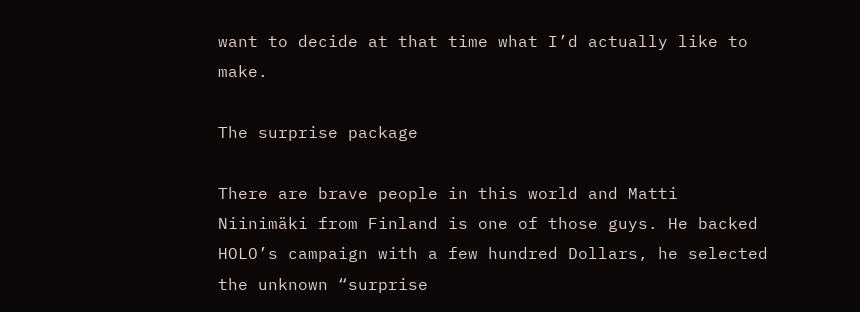want to decide at that time what I’d actually like to make.

The surprise package

There are brave people in this world and Matti Niinimäki from Finland is one of those guys. He backed HOLO’s campaign with a few hundred Dollars, he selected the unknown “surprise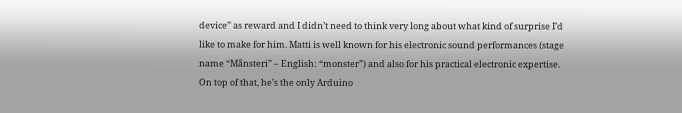device” as reward and I didn’t need to think very long about what kind of surprise I’d like to make for him. Matti is well known for his electronic sound performances (stage name “Månsteri” – English: “monster”) and also for his practical electronic expertise. On top of that, he’s the only Arduino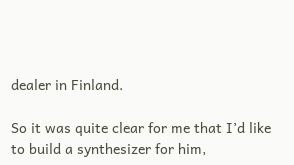dealer in Finland.

So it was quite clear for me that I’d like to build a synthesizer for him,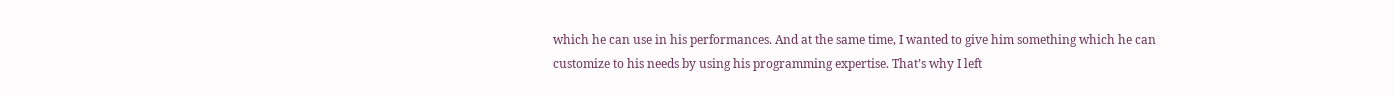which he can use in his performances. And at the same time, I wanted to give him something which he can customize to his needs by using his programming expertise. That’s why I left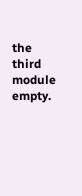the third module empty.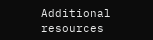Additional resources